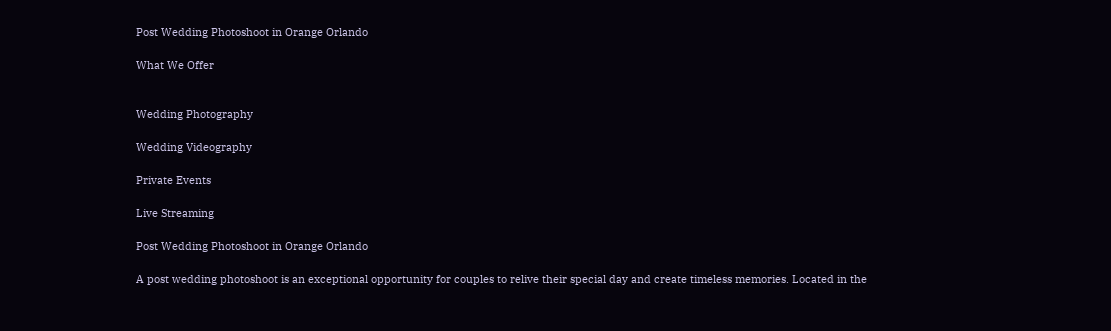Post Wedding Photoshoot in Orange Orlando

What We Offer


Wedding Photography

Wedding Videography

Private Events

Live Streaming

Post Wedding Photoshoot in Orange Orlando

A post wedding photoshoot is an exceptional opportunity for couples to relive their special day and create timeless memories. Located in the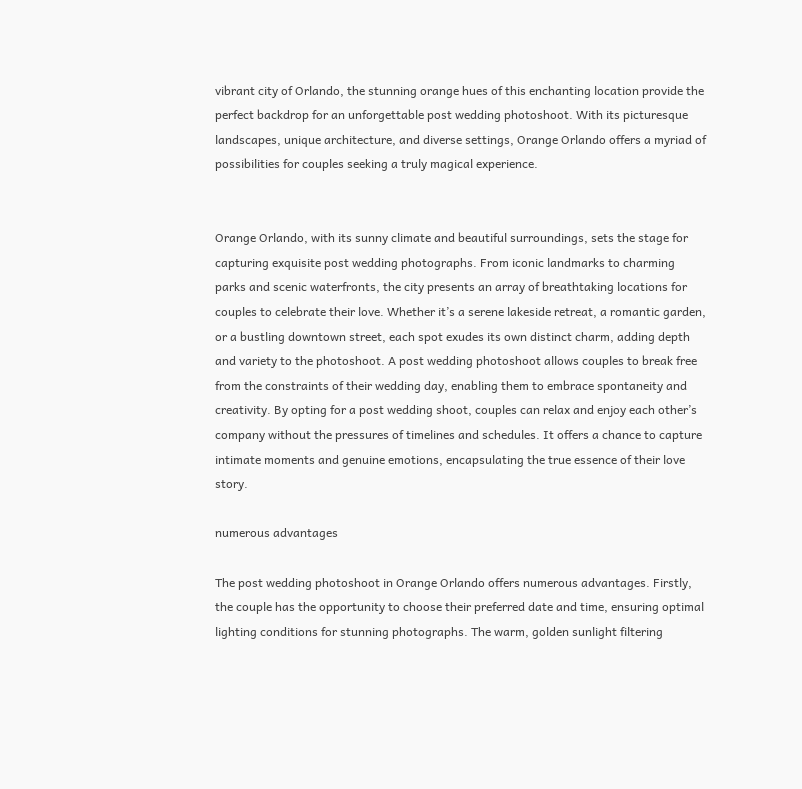vibrant city of Orlando, the stunning orange hues of this enchanting location provide the perfect backdrop for an unforgettable post wedding photoshoot. With its picturesque landscapes, unique architecture, and diverse settings, Orange Orlando offers a myriad of possibilities for couples seeking a truly magical experience.


Orange Orlando, with its sunny climate and beautiful surroundings, sets the stage for capturing exquisite post wedding photographs. From iconic landmarks to charming parks and scenic waterfronts, the city presents an array of breathtaking locations for couples to celebrate their love. Whether it’s a serene lakeside retreat, a romantic garden, or a bustling downtown street, each spot exudes its own distinct charm, adding depth and variety to the photoshoot. A post wedding photoshoot allows couples to break free from the constraints of their wedding day, enabling them to embrace spontaneity and creativity. By opting for a post wedding shoot, couples can relax and enjoy each other’s company without the pressures of timelines and schedules. It offers a chance to capture intimate moments and genuine emotions, encapsulating the true essence of their love story.

numerous advantages

The post wedding photoshoot in Orange Orlando offers numerous advantages. Firstly, the couple has the opportunity to choose their preferred date and time, ensuring optimal lighting conditions for stunning photographs. The warm, golden sunlight filtering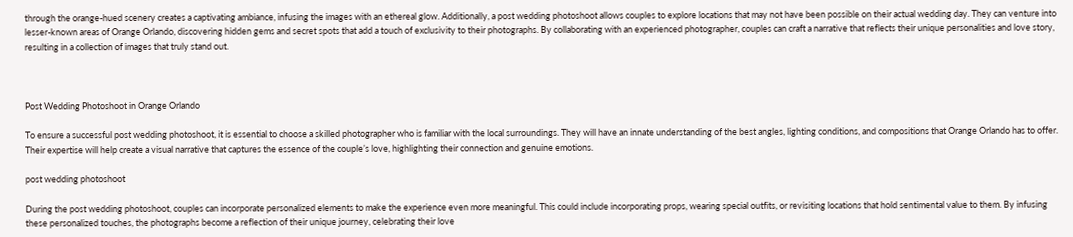through the orange-hued scenery creates a captivating ambiance, infusing the images with an ethereal glow. Additionally, a post wedding photoshoot allows couples to explore locations that may not have been possible on their actual wedding day. They can venture into lesser-known areas of Orange Orlando, discovering hidden gems and secret spots that add a touch of exclusivity to their photographs. By collaborating with an experienced photographer, couples can craft a narrative that reflects their unique personalities and love story, resulting in a collection of images that truly stand out.



Post Wedding Photoshoot in Orange Orlando

To ensure a successful post wedding photoshoot, it is essential to choose a skilled photographer who is familiar with the local surroundings. They will have an innate understanding of the best angles, lighting conditions, and compositions that Orange Orlando has to offer. Their expertise will help create a visual narrative that captures the essence of the couple’s love, highlighting their connection and genuine emotions.

post wedding photoshoot

During the post wedding photoshoot, couples can incorporate personalized elements to make the experience even more meaningful. This could include incorporating props, wearing special outfits, or revisiting locations that hold sentimental value to them. By infusing these personalized touches, the photographs become a reflection of their unique journey, celebrating their love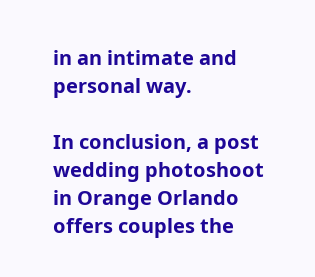in an intimate and personal way.

In conclusion, a post wedding photoshoot in Orange Orlando offers couples the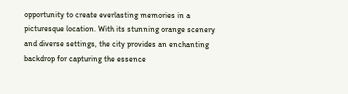opportunity to create everlasting memories in a picturesque location. With its stunning orange scenery and diverse settings, the city provides an enchanting backdrop for capturing the essence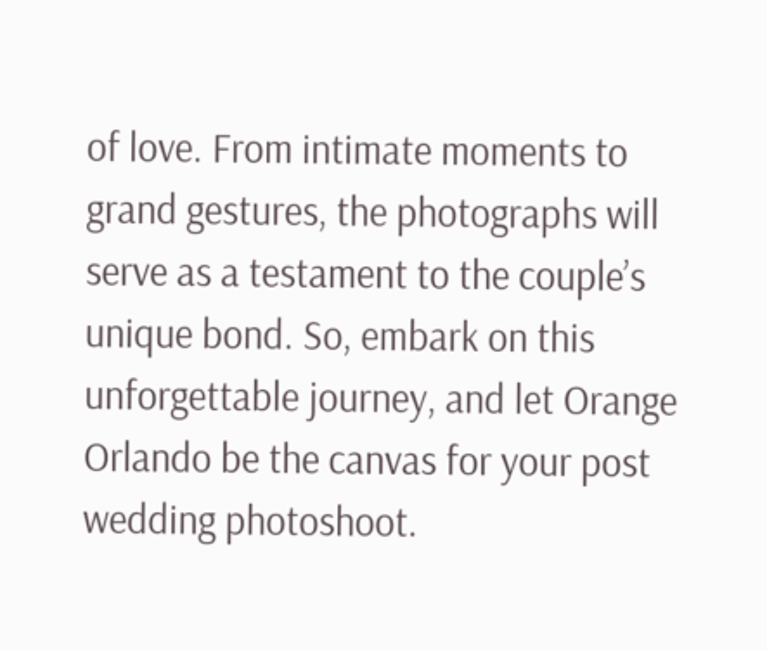of love. From intimate moments to grand gestures, the photographs will serve as a testament to the couple’s unique bond. So, embark on this unforgettable journey, and let Orange Orlando be the canvas for your post wedding photoshoot.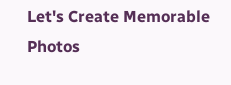Let's Create Memorable Photos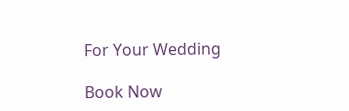For Your Wedding

Book Now